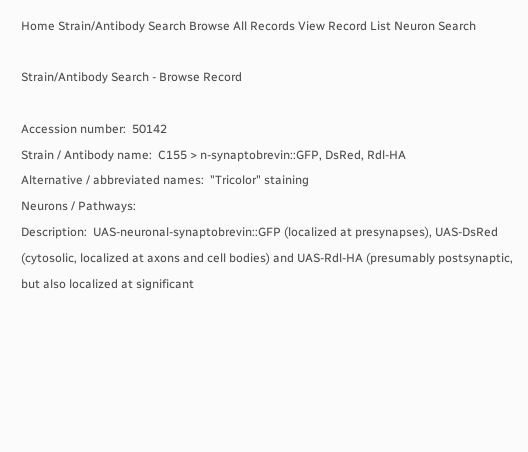Home Strain/Antibody Search Browse All Records View Record List Neuron Search

Strain/Antibody Search - Browse Record

Accession number:  50142
Strain / Antibody name:  C155 > n-synaptobrevin::GFP, DsRed, Rdl-HA
Alternative / abbreviated names:  "Tricolor" staining
Neurons / Pathways:
Description:  UAS-neuronal-synaptobrevin::GFP (localized at presynapses), UAS-DsRed (cytosolic, localized at axons and cell bodies) and UAS-Rdl-HA (presumably postsynaptic, but also localized at significant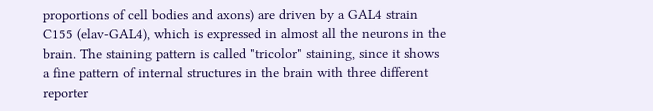proportions of cell bodies and axons) are driven by a GAL4 strain C155 (elav-GAL4), which is expressed in almost all the neurons in the brain. The staining pattern is called "tricolor" staining, since it shows a fine pattern of internal structures in the brain with three different reporter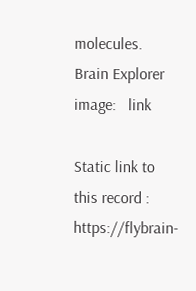molecules.
Brain Explorer image:   link

Static link to this record :  https://flybrain-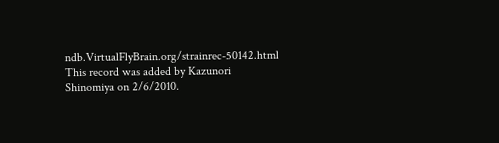ndb.VirtualFlyBrain.org/strainrec-50142.html
This record was added by Kazunori Shinomiya on 2/6/2010.